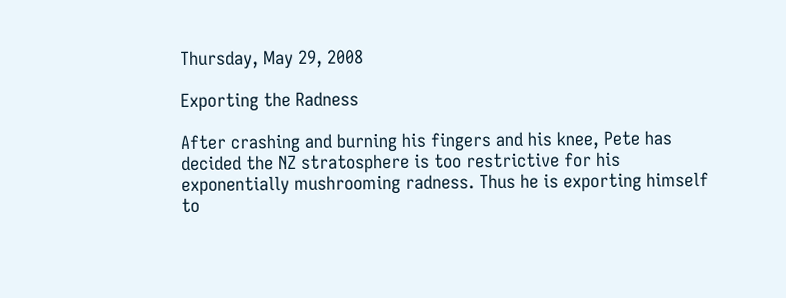Thursday, May 29, 2008

Exporting the Radness

After crashing and burning his fingers and his knee, Pete has decided the NZ stratosphere is too restrictive for his exponentially mushrooming radness. Thus he is exporting himself to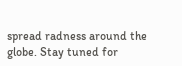spread radness around the globe. Stay tuned for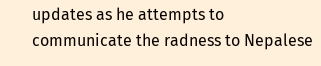updates as he attempts to communicate the radness to Nepalese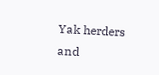Yak herders and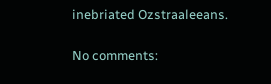inebriated Ozstraaleeans.

No comments: